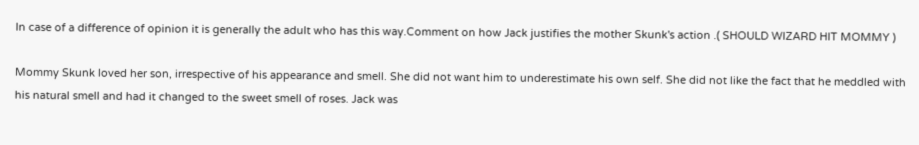In case of a difference of opinion it is generally the adult who has this way.Comment on how Jack justifies the mother Skunk's action .( SHOULD WIZARD HIT MOMMY )

Mommy Skunk loved her son, irrespective of his appearance and smell. She did not want him to underestimate his own self. She did not like the fact that he meddled with his natural smell and had it changed to the sweet smell of roses. Jack was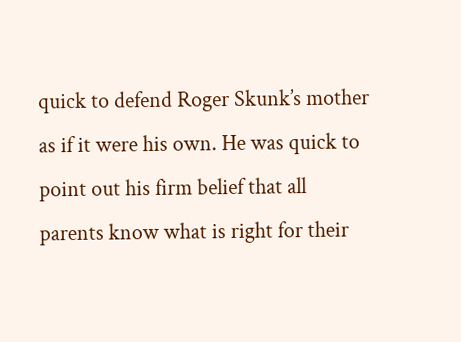quick to defend Roger Skunk’s mother as if it were his own. He was quick to point out his firm belief that all parents know what is right for their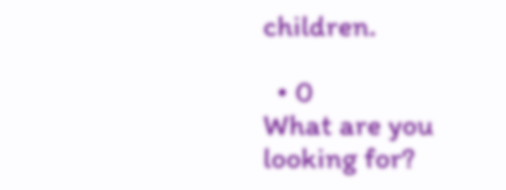children.

  • 0
What are you looking for?